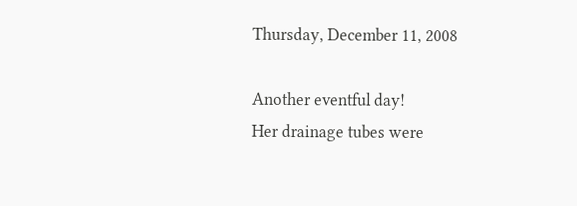Thursday, December 11, 2008

Another eventful day!
Her drainage tubes were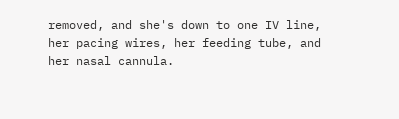removed, and she's down to one IV line, her pacing wires, her feeding tube, and her nasal cannula.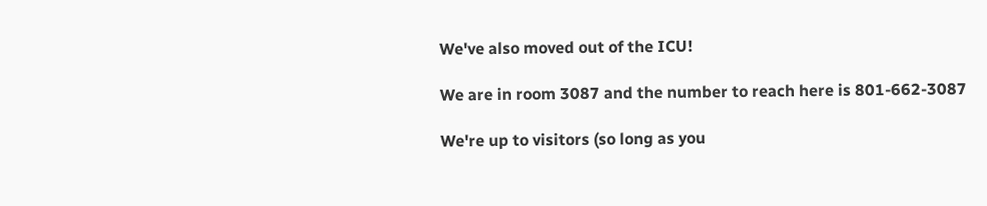We've also moved out of the ICU!

We are in room 3087 and the number to reach here is 801-662-3087

We're up to visitors (so long as you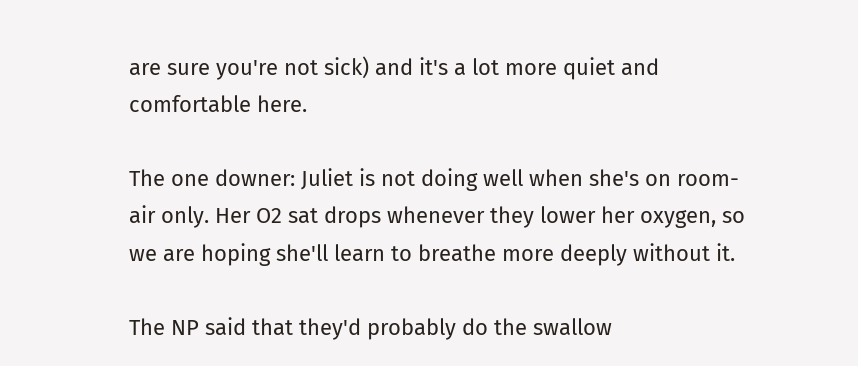are sure you're not sick) and it's a lot more quiet and comfortable here.

The one downer: Juliet is not doing well when she's on room-air only. Her O2 sat drops whenever they lower her oxygen, so we are hoping she'll learn to breathe more deeply without it.

The NP said that they'd probably do the swallow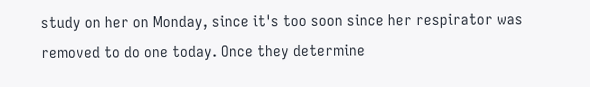study on her on Monday, since it's too soon since her respirator was removed to do one today. Once they determine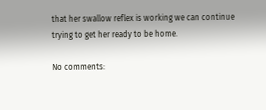that her swallow reflex is working we can continue trying to get her ready to be home.

No comments: